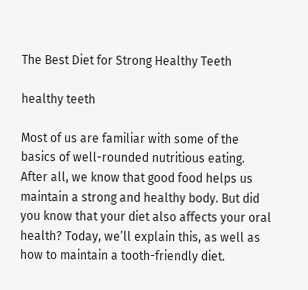The Best Diet for Strong Healthy Teeth

healthy teeth

Most of us are familiar with some of the basics of well-rounded nutritious eating. After all, we know that good food helps us maintain a strong and healthy body. But did you know that your diet also affects your oral health? Today, we’ll explain this, as well as how to maintain a tooth-friendly diet.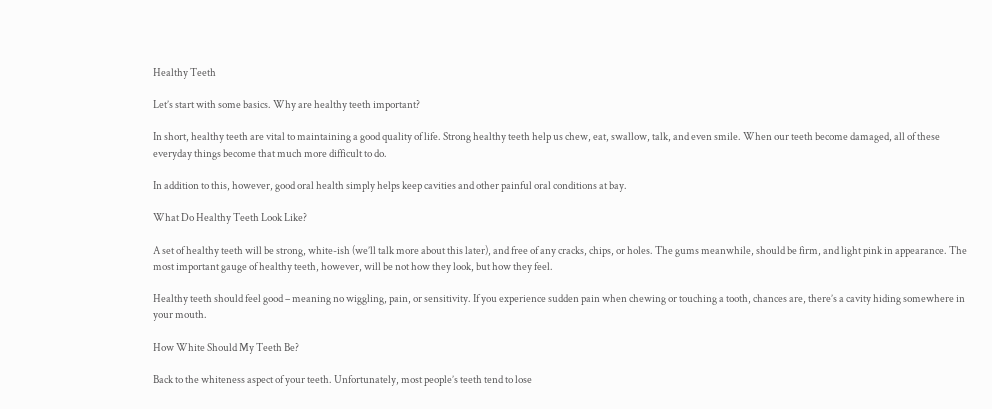Healthy Teeth

Let’s start with some basics. Why are healthy teeth important?

In short, healthy teeth are vital to maintaining a good quality of life. Strong healthy teeth help us chew, eat, swallow, talk, and even smile. When our teeth become damaged, all of these everyday things become that much more difficult to do.

In addition to this, however, good oral health simply helps keep cavities and other painful oral conditions at bay.

What Do Healthy Teeth Look Like?

A set of healthy teeth will be strong, white-ish (we’ll talk more about this later), and free of any cracks, chips, or holes. The gums meanwhile, should be firm, and light pink in appearance. The most important gauge of healthy teeth, however, will be not how they look, but how they feel.

Healthy teeth should feel good – meaning no wiggling, pain, or sensitivity. If you experience sudden pain when chewing or touching a tooth, chances are, there’s a cavity hiding somewhere in your mouth.

How White Should My Teeth Be?

Back to the whiteness aspect of your teeth. Unfortunately, most people’s teeth tend to lose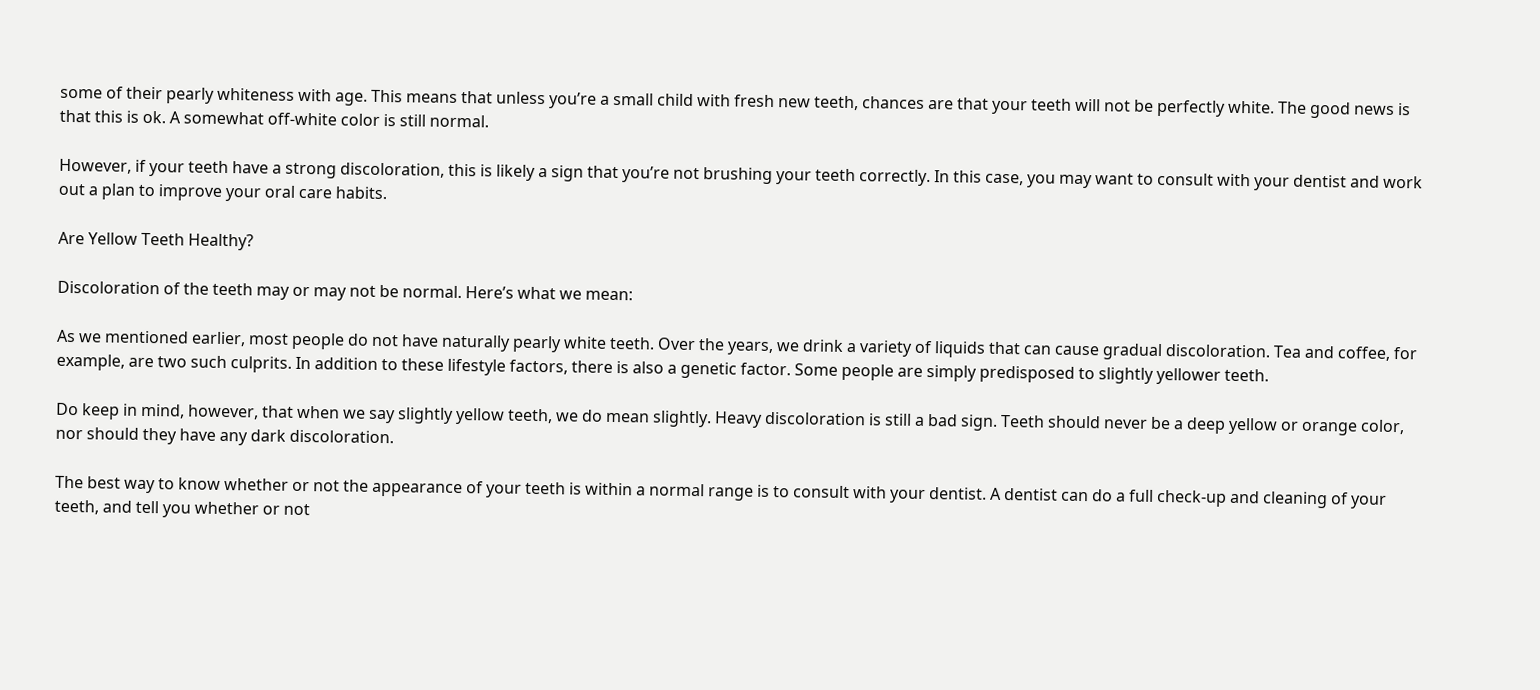some of their pearly whiteness with age. This means that unless you’re a small child with fresh new teeth, chances are that your teeth will not be perfectly white. The good news is that this is ok. A somewhat off-white color is still normal.

However, if your teeth have a strong discoloration, this is likely a sign that you’re not brushing your teeth correctly. In this case, you may want to consult with your dentist and work out a plan to improve your oral care habits.

Are Yellow Teeth Healthy?

Discoloration of the teeth may or may not be normal. Here’s what we mean:

As we mentioned earlier, most people do not have naturally pearly white teeth. Over the years, we drink a variety of liquids that can cause gradual discoloration. Tea and coffee, for example, are two such culprits. In addition to these lifestyle factors, there is also a genetic factor. Some people are simply predisposed to slightly yellower teeth.

Do keep in mind, however, that when we say slightly yellow teeth, we do mean slightly. Heavy discoloration is still a bad sign. Teeth should never be a deep yellow or orange color, nor should they have any dark discoloration.

The best way to know whether or not the appearance of your teeth is within a normal range is to consult with your dentist. A dentist can do a full check-up and cleaning of your teeth, and tell you whether or not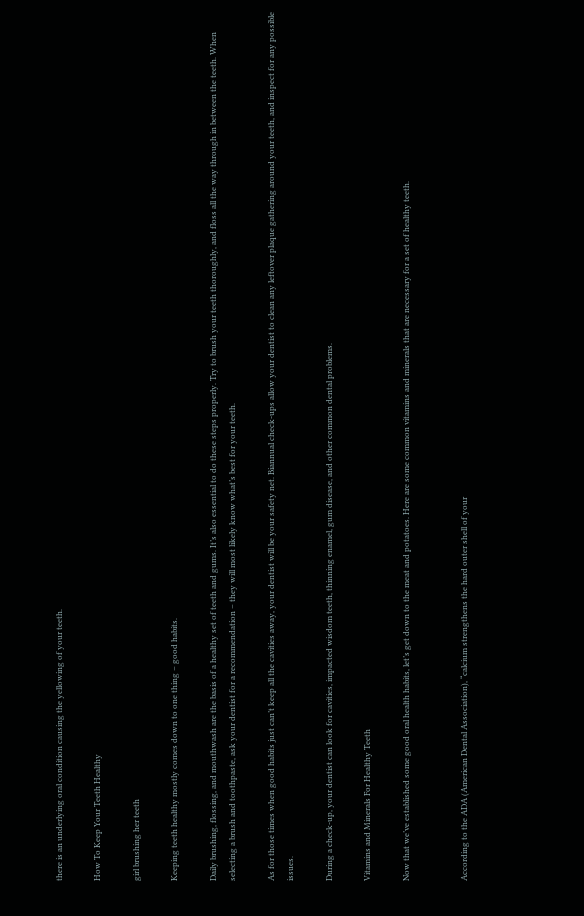there is an underlying oral condition causing the yellowing of your teeth.

How To Keep Your Teeth Healthy

girl brushing her teeth

Keeping teeth healthy mostly comes down to one thing – good habits.

Daily brushing, flossing, and mouthwash are the basis of a healthy set of teeth and gums. It’s also essential to do these steps properly. Try to brush your teeth thoroughly, and floss all the way through in between the teeth. When selecting a brush and toothpaste, ask your dentist for a recommendation – they will most likely know what’s best for your teeth.

As for those times when good habits just can’t keep all the cavities away, your dentist will be your safety net. Biannual check-ups allow your dentist to clean any leftover plaque gathering around your teeth, and inspect for any possible issues.

During a check-up, your dentist can look for cavities, impacted wisdom teeth, thinning enamel, gum disease, and other common dental problems.

Vitamins and Minerals For Healthy Teeth

Now that we’ve established some good oral health habits, let’s get down to the meat and potatoes. Here are some common vitamins and minerals that are necessary for a set of healthy teeth.


According to the ADA (American Dental Association), “calcium strengthens the hard outer shell of your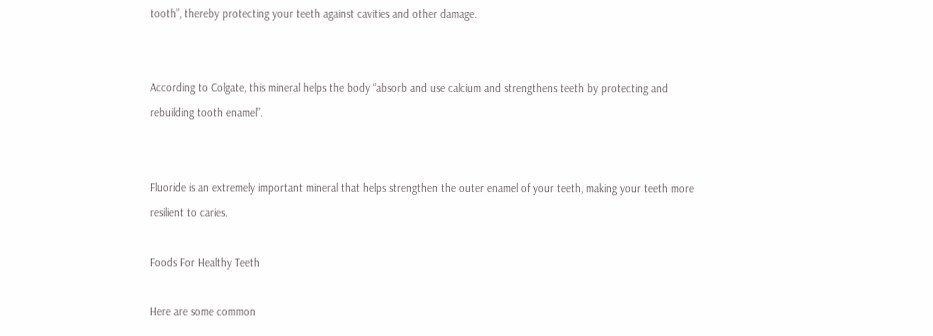tooth”, thereby protecting your teeth against cavities and other damage.


According to Colgate, this mineral helps the body “absorb and use calcium and strengthens teeth by protecting and rebuilding tooth enamel”.


Fluoride is an extremely important mineral that helps strengthen the outer enamel of your teeth, making your teeth more resilient to caries.

Foods For Healthy Teeth

Here are some common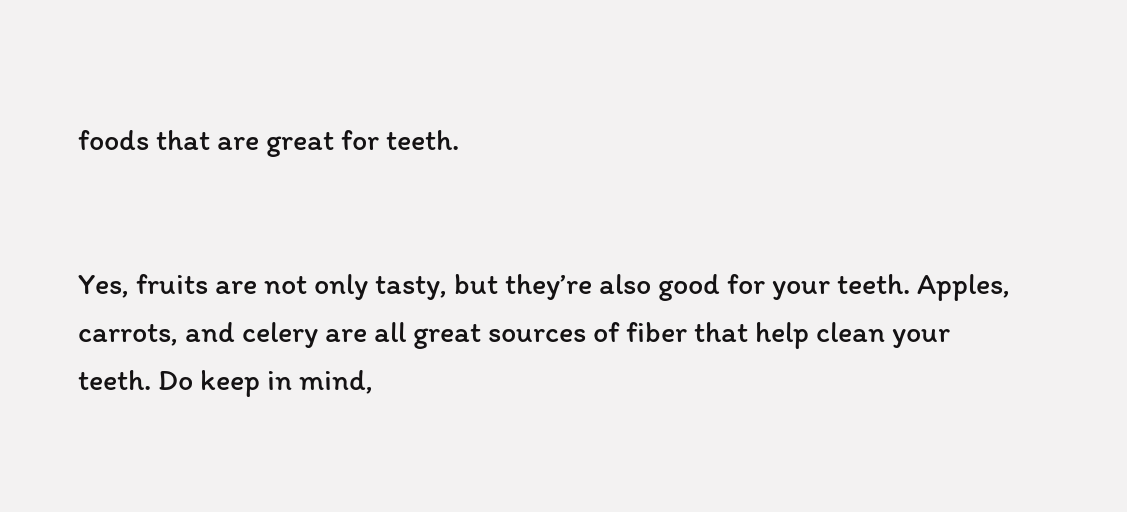foods that are great for teeth.


Yes, fruits are not only tasty, but they’re also good for your teeth. Apples, carrots, and celery are all great sources of fiber that help clean your teeth. Do keep in mind,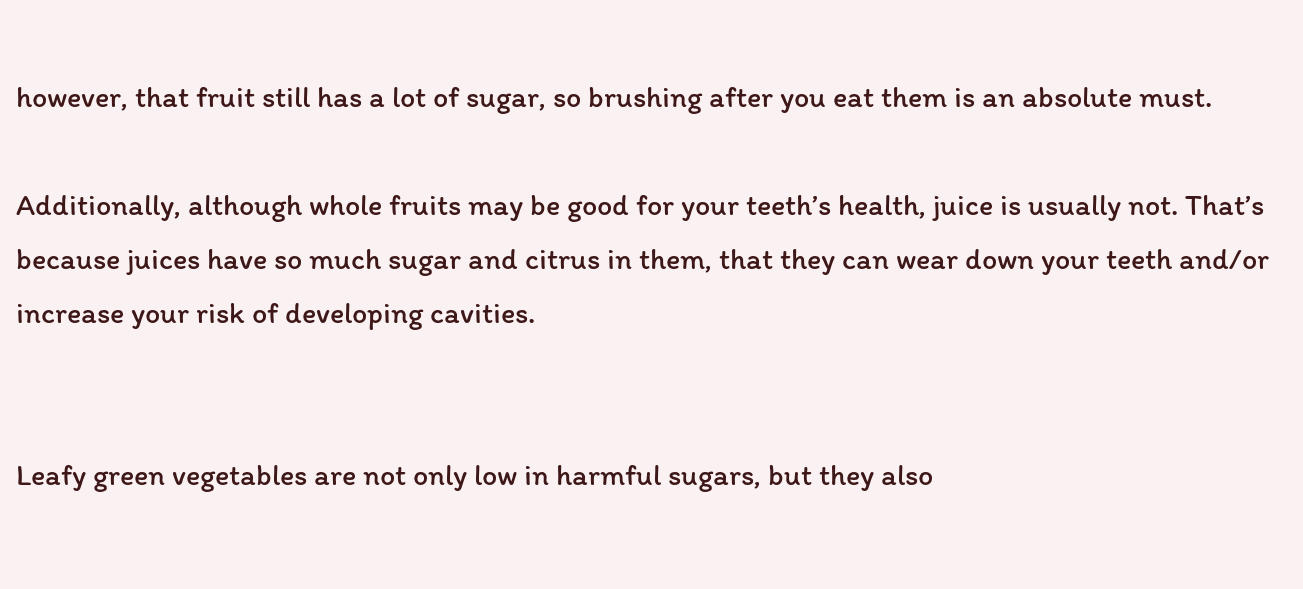however, that fruit still has a lot of sugar, so brushing after you eat them is an absolute must.

Additionally, although whole fruits may be good for your teeth’s health, juice is usually not. That’s because juices have so much sugar and citrus in them, that they can wear down your teeth and/or increase your risk of developing cavities.


Leafy green vegetables are not only low in harmful sugars, but they also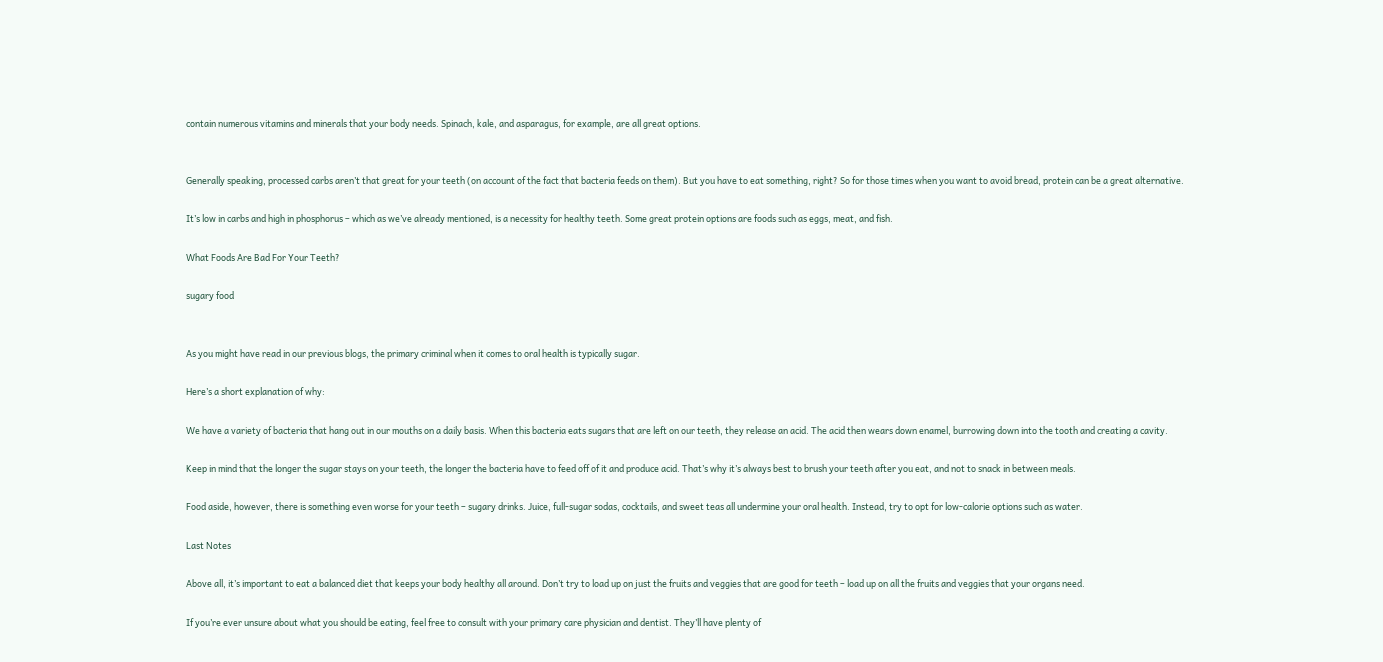contain numerous vitamins and minerals that your body needs. Spinach, kale, and asparagus, for example, are all great options.


Generally speaking, processed carbs aren’t that great for your teeth (on account of the fact that bacteria feeds on them). But you have to eat something, right? So for those times when you want to avoid bread, protein can be a great alternative.

It’s low in carbs and high in phosphorus – which as we’ve already mentioned, is a necessity for healthy teeth. Some great protein options are foods such as eggs, meat, and fish.

What Foods Are Bad For Your Teeth?

sugary food


As you might have read in our previous blogs, the primary criminal when it comes to oral health is typically sugar.

Here’s a short explanation of why:

We have a variety of bacteria that hang out in our mouths on a daily basis. When this bacteria eats sugars that are left on our teeth, they release an acid. The acid then wears down enamel, burrowing down into the tooth and creating a cavity.

Keep in mind that the longer the sugar stays on your teeth, the longer the bacteria have to feed off of it and produce acid. That’s why it’s always best to brush your teeth after you eat, and not to snack in between meals.

Food aside, however, there is something even worse for your teeth – sugary drinks. Juice, full-sugar sodas, cocktails, and sweet teas all undermine your oral health. Instead, try to opt for low-calorie options such as water.

Last Notes

Above all, it’s important to eat a balanced diet that keeps your body healthy all around. Don’t try to load up on just the fruits and veggies that are good for teeth – load up on all the fruits and veggies that your organs need.

If you’re ever unsure about what you should be eating, feel free to consult with your primary care physician and dentist. They’ll have plenty of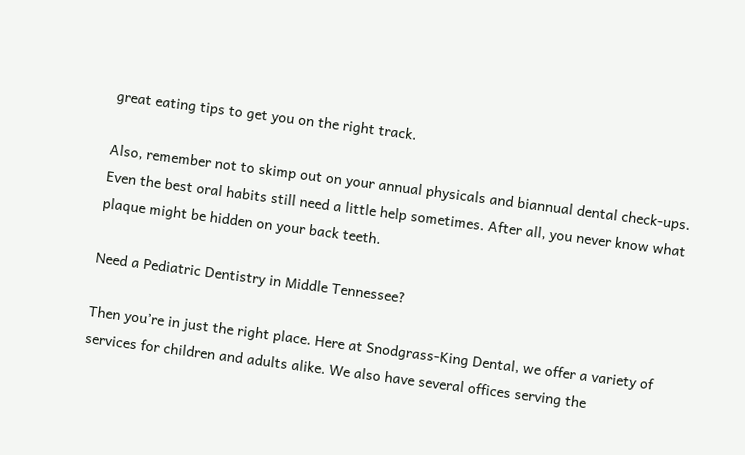great eating tips to get you on the right track.

Also, remember not to skimp out on your annual physicals and biannual dental check-ups. Even the best oral habits still need a little help sometimes. After all, you never know what plaque might be hidden on your back teeth.

Need a Pediatric Dentistry in Middle Tennessee?

Then you’re in just the right place. Here at Snodgrass-King Dental, we offer a variety of services for children and adults alike. We also have several offices serving the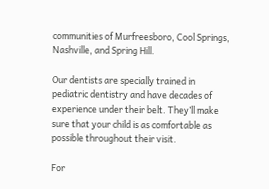communities of Murfreesboro, Cool Springs, Nashville, and Spring Hill.

Our dentists are specially trained in pediatric dentistry and have decades of experience under their belt. They’ll make sure that your child is as comfortable as possible throughout their visit.

For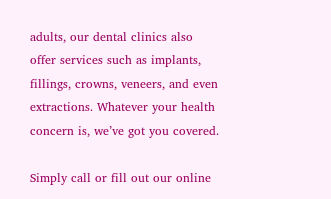adults, our dental clinics also offer services such as implants, fillings, crowns, veneers, and even extractions. Whatever your health concern is, we’ve got you covered.

Simply call or fill out our online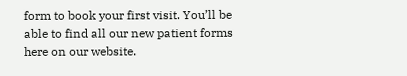form to book your first visit. You’ll be able to find all our new patient forms here on our website.